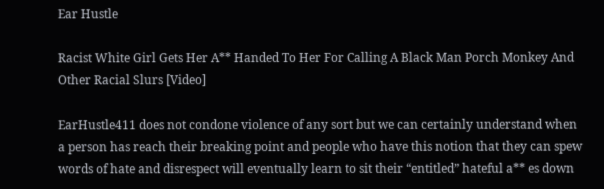Ear Hustle

Racist White Girl Gets Her A** Handed To Her For Calling A Black Man Porch Monkey And Other Racial Slurs [Video]

EarHustle411 does not condone violence of any sort but we can certainly understand when a person has reach their breaking point and people who have this notion that they can spew words of hate and disrespect will eventually learn to sit their “entitled” hateful a** es down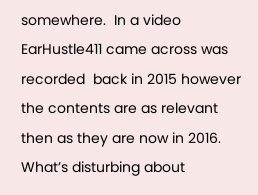somewhere.  In a video EarHustle411 came across was recorded  back in 2015 however the contents are as relevant then as they are now in 2016.  What’s disturbing about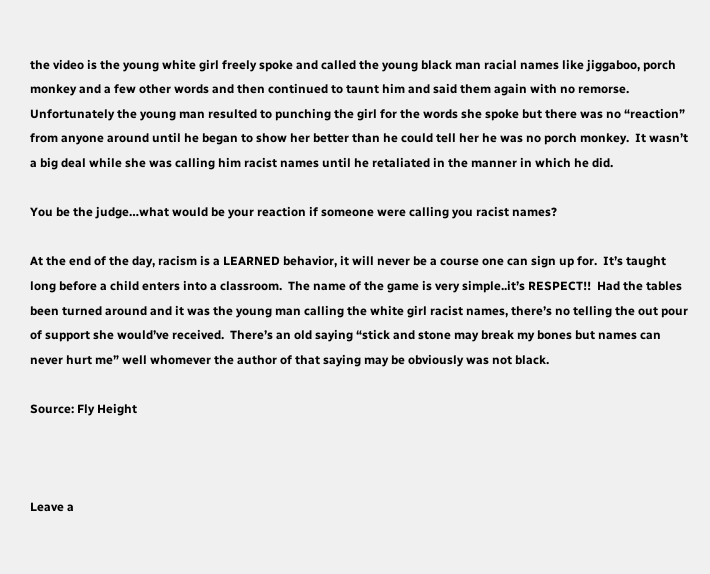the video is the young white girl freely spoke and called the young black man racial names like jiggaboo, porch monkey and a few other words and then continued to taunt him and said them again with no remorse.  Unfortunately the young man resulted to punching the girl for the words she spoke but there was no “reaction” from anyone around until he began to show her better than he could tell her he was no porch monkey.  It wasn’t a big deal while she was calling him racist names until he retaliated in the manner in which he did.

You be the judge…what would be your reaction if someone were calling you racist names?

At the end of the day, racism is a LEARNED behavior, it will never be a course one can sign up for.  It’s taught long before a child enters into a classroom.  The name of the game is very simple..it’s RESPECT!!  Had the tables been turned around and it was the young man calling the white girl racist names, there’s no telling the out pour of support she would’ve received.  There’s an old saying “stick and stone may break my bones but names can never hurt me” well whomever the author of that saying may be obviously was not black.

Source: Fly Height



Leave a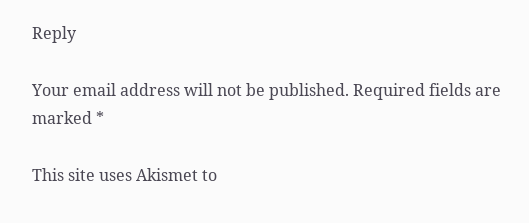Reply

Your email address will not be published. Required fields are marked *

This site uses Akismet to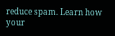reduce spam. Learn how your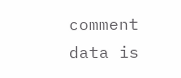comment data is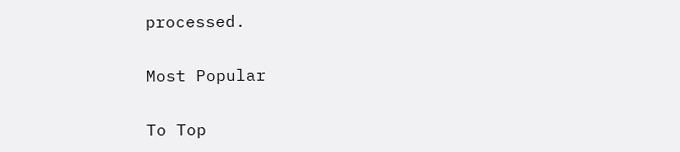processed.

Most Popular

To Top